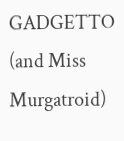GADGETTO (and Miss Murgatroid)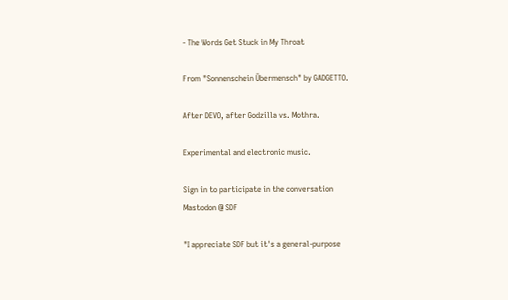- The Words Get Stuck in My Throat

From "Sonnenschein Übermensch" by GADGETTO.

After DEVO, after Godzilla vs. Mothra.

Experimental and electronic music.

Sign in to participate in the conversation
Mastodon @ SDF

"I appreciate SDF but it's a general-purpose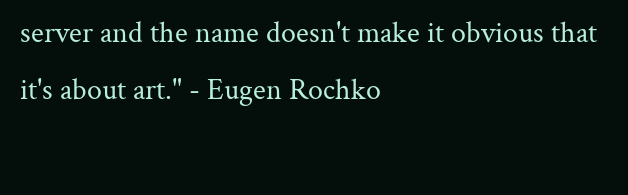server and the name doesn't make it obvious that it's about art." - Eugen Rochko